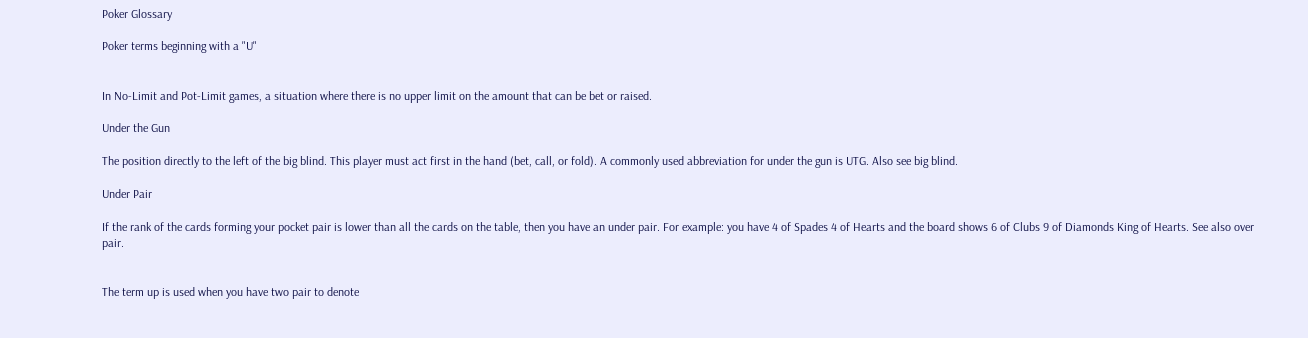Poker Glossary

Poker terms beginning with a "U"


In No-Limit and Pot-Limit games, a situation where there is no upper limit on the amount that can be bet or raised.

Under the Gun

The position directly to the left of the big blind. This player must act first in the hand (bet, call, or fold). A commonly used abbreviation for under the gun is UTG. Also see big blind.

Under Pair

If the rank of the cards forming your pocket pair is lower than all the cards on the table, then you have an under pair. For example: you have 4 of Spades 4 of Hearts and the board shows 6 of Clubs 9 of Diamonds King of Hearts. See also over pair.


The term up is used when you have two pair to denote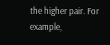the higher pair. For example,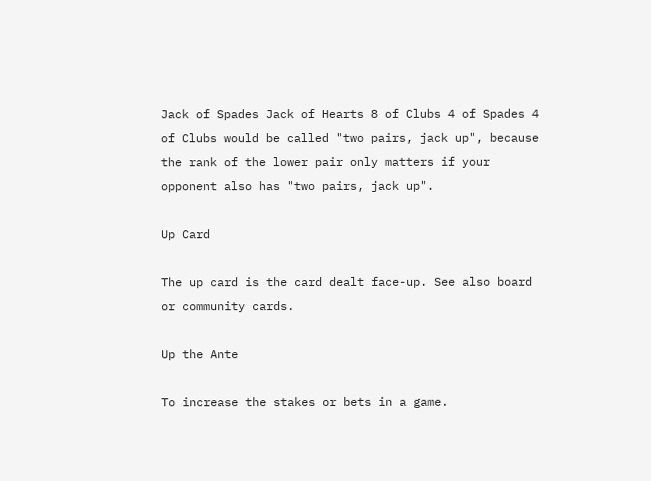Jack of Spades Jack of Hearts 8 of Clubs 4 of Spades 4 of Clubs would be called "two pairs, jack up", because the rank of the lower pair only matters if your opponent also has "two pairs, jack up".

Up Card

The up card is the card dealt face-up. See also board or community cards.

Up the Ante

To increase the stakes or bets in a game.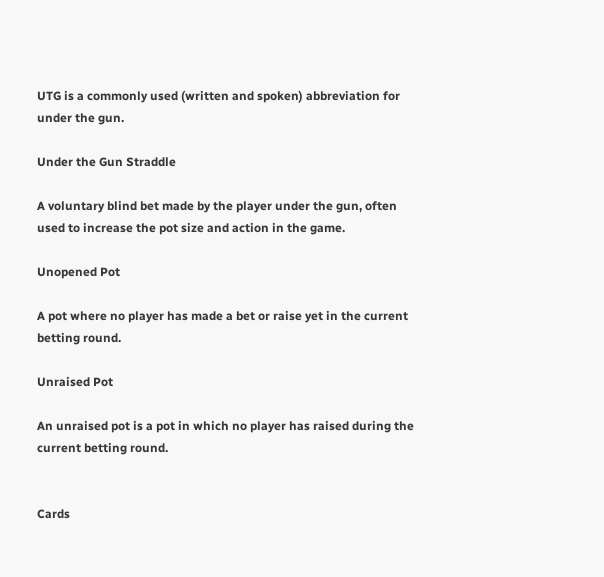UTG is a commonly used (written and spoken) abbreviation for under the gun.

Under the Gun Straddle

A voluntary blind bet made by the player under the gun, often used to increase the pot size and action in the game.

Unopened Pot

A pot where no player has made a bet or raise yet in the current betting round.

Unraised Pot

An unraised pot is a pot in which no player has raised during the current betting round.


Cards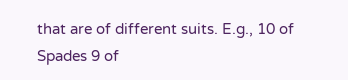that are of different suits. E.g., 10 of Spades 9 of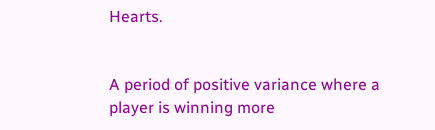Hearts.


A period of positive variance where a player is winning more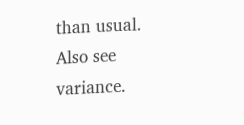than usual. Also see variance.